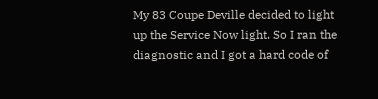My 83 Coupe Deville decided to light up the Service Now light. So I ran the diagnostic and I got a hard code of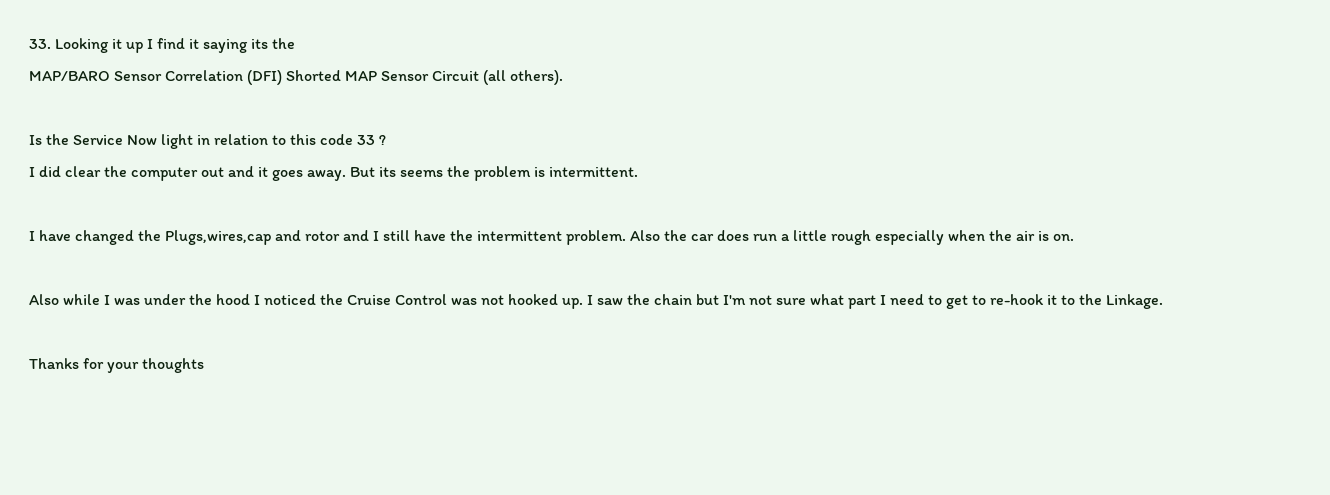33. Looking it up I find it saying its the
MAP/BARO Sensor Correlation (DFI) Shorted MAP Sensor Circuit (all others).

Is the Service Now light in relation to this code 33 ?
I did clear the computer out and it goes away. But its seems the problem is intermittent.

I have changed the Plugs,wires,cap and rotor and I still have the intermittent problem. Also the car does run a little rough especially when the air is on.

Also while I was under the hood I noticed the Cruise Control was not hooked up. I saw the chain but I'm not sure what part I need to get to re-hook it to the Linkage.

Thanks for your thoughts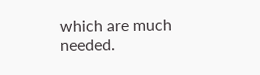which are much needed.